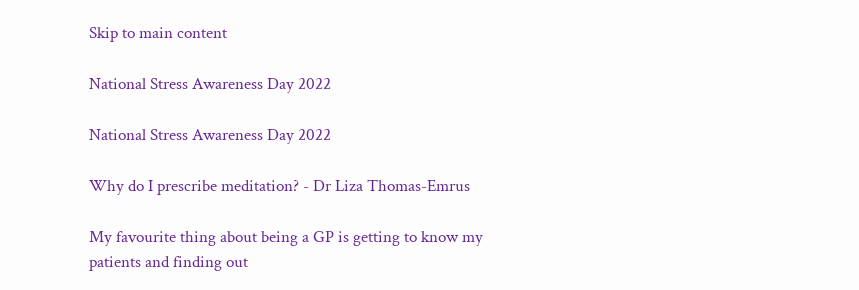Skip to main content

National Stress Awareness Day 2022

National Stress Awareness Day 2022

Why do I prescribe meditation? - Dr Liza Thomas-Emrus

My favourite thing about being a GP is getting to know my patients and finding out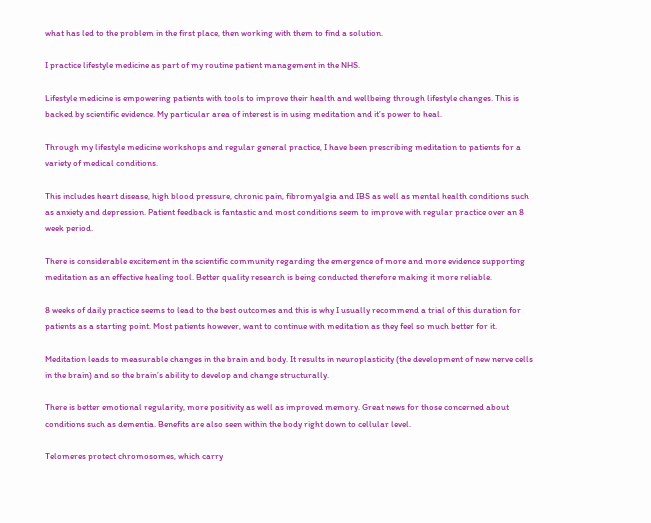what has led to the problem in the first place, then working with them to find a solution.

I practice lifestyle medicine as part of my routine patient management in the NHS.

Lifestyle medicine is empowering patients with tools to improve their health and wellbeing through lifestyle changes. This is backed by scientific evidence. My particular area of interest is in using meditation and it’s power to heal.

Through my lifestyle medicine workshops and regular general practice, I have been prescribing meditation to patients for a variety of medical conditions.

This includes heart disease, high blood pressure, chronic pain, fibromyalgia and IBS as well as mental health conditions such as anxiety and depression. Patient feedback is fantastic and most conditions seem to improve with regular practice over an 8 week period.

There is considerable excitement in the scientific community regarding the emergence of more and more evidence supporting meditation as an effective healing tool. Better quality research is being conducted therefore making it more reliable.

8 weeks of daily practice seems to lead to the best outcomes and this is why I usually recommend a trial of this duration for patients as a starting point. Most patients however, want to continue with meditation as they feel so much better for it.

Meditation leads to measurable changes in the brain and body. It results in neuroplasticity (the development of new nerve cells in the brain) and so the brain’s ability to develop and change structurally.

There is better emotional regularity, more positivity as well as improved memory. Great news for those concerned about conditions such as dementia. Benefits are also seen within the body right down to cellular level.

Telomeres protect chromosomes, which carry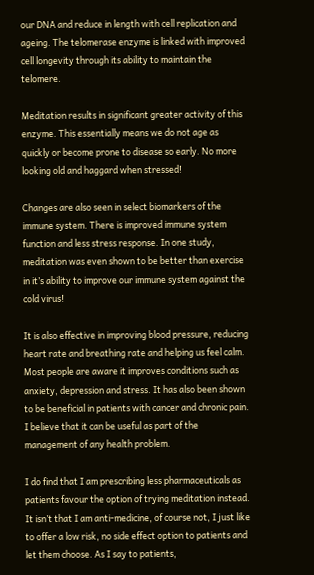our DNA and reduce in length with cell replication and ageing. The telomerase enzyme is linked with improved cell longevity through its ability to maintain the telomere.

Meditation results in significant greater activity of this enzyme. This essentially means we do not age as quickly or become prone to disease so early. No more looking old and haggard when stressed!

Changes are also seen in select biomarkers of the immune system. There is improved immune system function and less stress response. In one study, meditation was even shown to be better than exercise in it’s ability to improve our immune system against the cold virus!

It is also effective in improving blood pressure, reducing heart rate and breathing rate and helping us feel calm. Most people are aware it improves conditions such as anxiety, depression and stress. It has also been shown to be beneficial in patients with cancer and chronic pain. I believe that it can be useful as part of the management of any health problem.

I do find that I am prescribing less pharmaceuticals as patients favour the option of trying meditation instead. It isn’t that I am anti-medicine, of course not, I just like to offer a low risk, no side effect option to patients and let them choose. As I say to patients,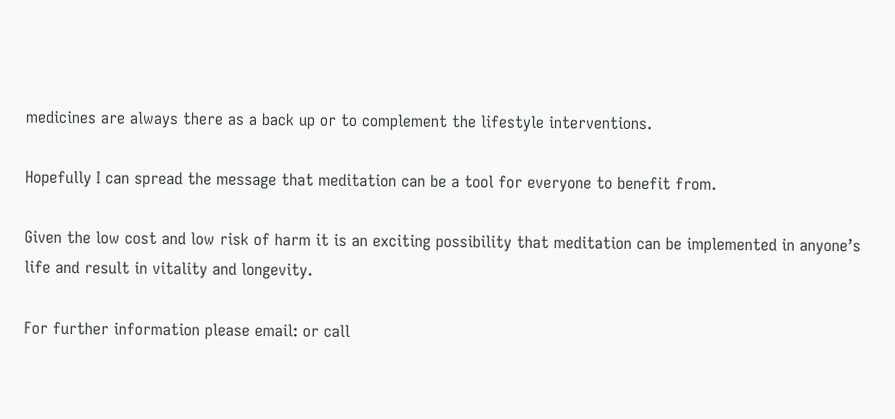medicines are always there as a back up or to complement the lifestyle interventions.

Hopefully I can spread the message that meditation can be a tool for everyone to benefit from.

Given the low cost and low risk of harm it is an exciting possibility that meditation can be implemented in anyone’s life and result in vitality and longevity.

For further information please email: or call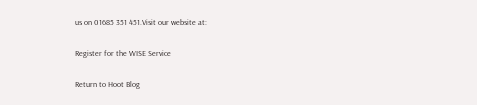us on 01685 351 451.Visit our website at:

Register for the WISE Service

Return to Hoot Blog